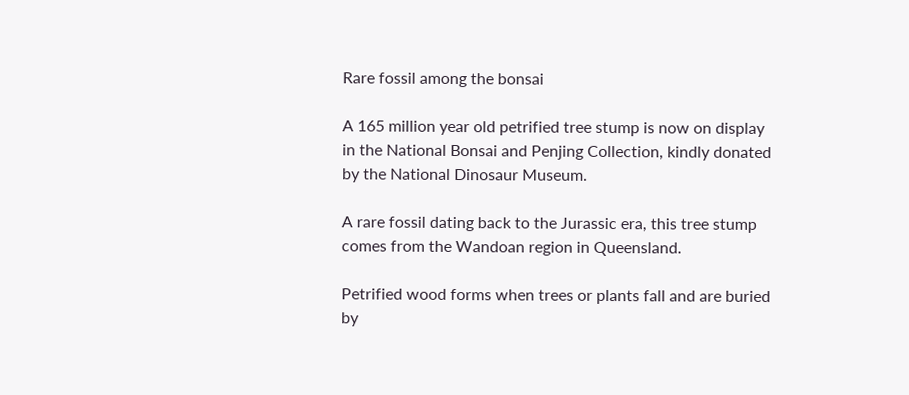Rare fossil among the bonsai

A 165 million year old petrified tree stump is now on display in the National Bonsai and Penjing Collection, kindly donated by the National Dinosaur Museum.

A rare fossil dating back to the Jurassic era, this tree stump comes from the Wandoan region in Queensland.

Petrified wood forms when trees or plants fall and are buried by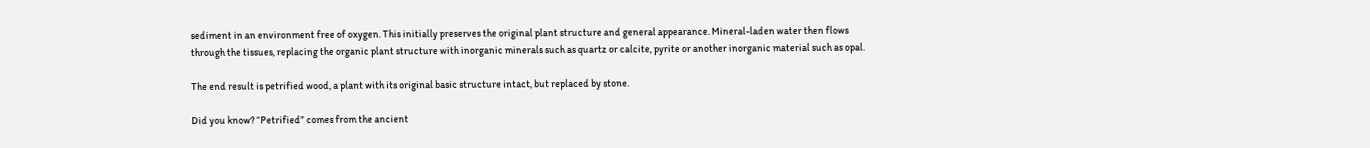sediment in an environment free of oxygen. This initially preserves the original plant structure and general appearance. Mineral-laden water then flows through the tissues, replacing the organic plant structure with inorganic minerals such as quartz or calcite, pyrite or another inorganic material such as opal.

The end result is petrified wood, a plant with its original basic structure intact, but replaced by stone.

Did you know? “Petrified” comes from the ancient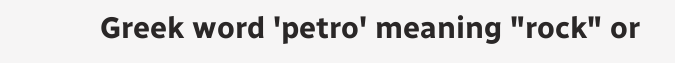Greek word 'petro' meaning "rock" or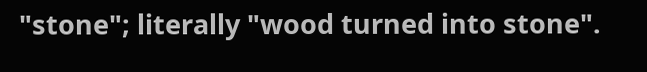"stone"; literally "wood turned into stone".